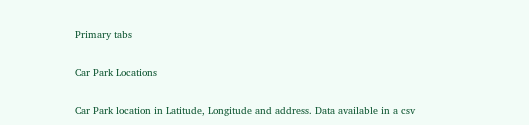Primary tabs

Car Park Locations

Car Park location in Latitude, Longitude and address. Data available in a csv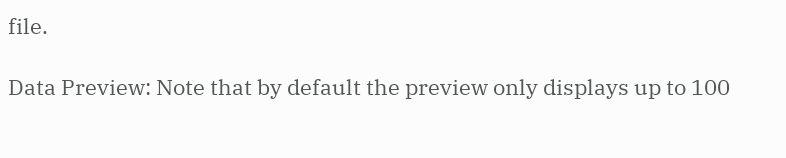file.

Data Preview: Note that by default the preview only displays up to 100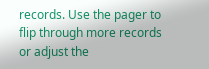records. Use the pager to flip through more records or adjust the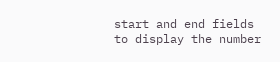start and end fields to display the number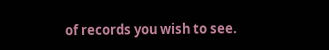of records you wish to see.